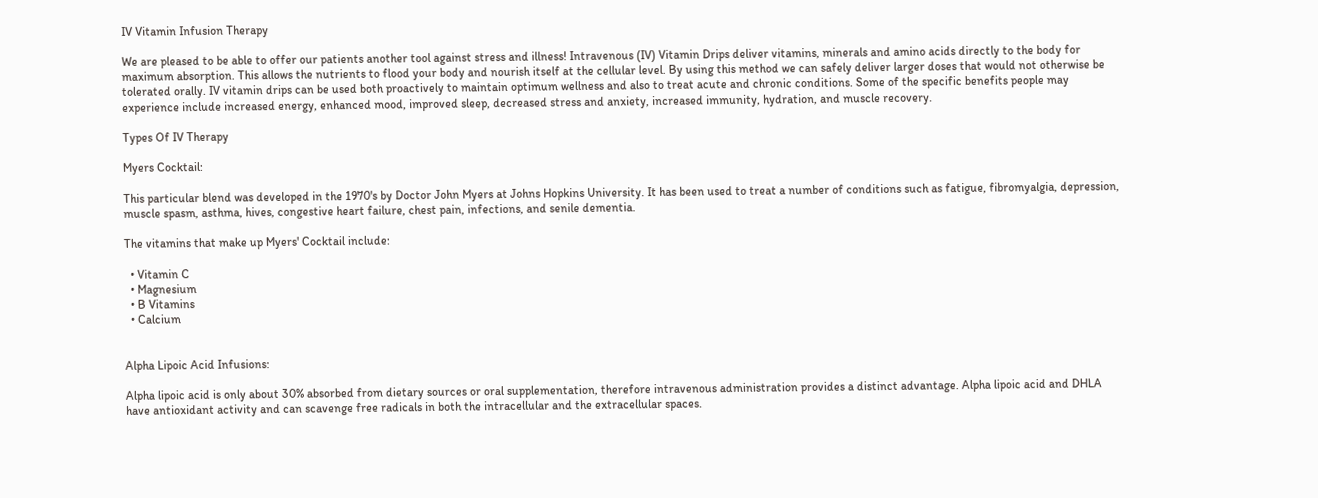IV Vitamin Infusion Therapy

We are pleased to be able to offer our patients another tool against stress and illness! Intravenous (IV) Vitamin Drips deliver vitamins, minerals and amino acids directly to the body for maximum absorption. This allows the nutrients to flood your body and nourish itself at the cellular level. By using this method we can safely deliver larger doses that would not otherwise be tolerated orally. IV vitamin drips can be used both proactively to maintain optimum wellness and also to treat acute and chronic conditions. Some of the specific benefits people may experience include increased energy, enhanced mood, improved sleep, decreased stress and anxiety, increased immunity, hydration, and muscle recovery.

Types Of IV Therapy

Myers Cocktail:

This particular blend was developed in the 1970's by Doctor John Myers at Johns Hopkins University. It has been used to treat a number of conditions such as fatigue, fibromyalgia, depression, muscle spasm, asthma, hives, congestive heart failure, chest pain, infections, and senile dementia.

The vitamins that make up Myers' Cocktail include:

  • Vitamin C
  • Magnesium
  • B Vitamins
  • Calcium


Alpha Lipoic Acid Infusions:

Alpha lipoic acid is only about 30% absorbed from dietary sources or oral supplementation, therefore intravenous administration provides a distinct advantage. Alpha lipoic acid and DHLA have antioxidant activity and can scavenge free radicals in both the intracellular and the extracellular spaces.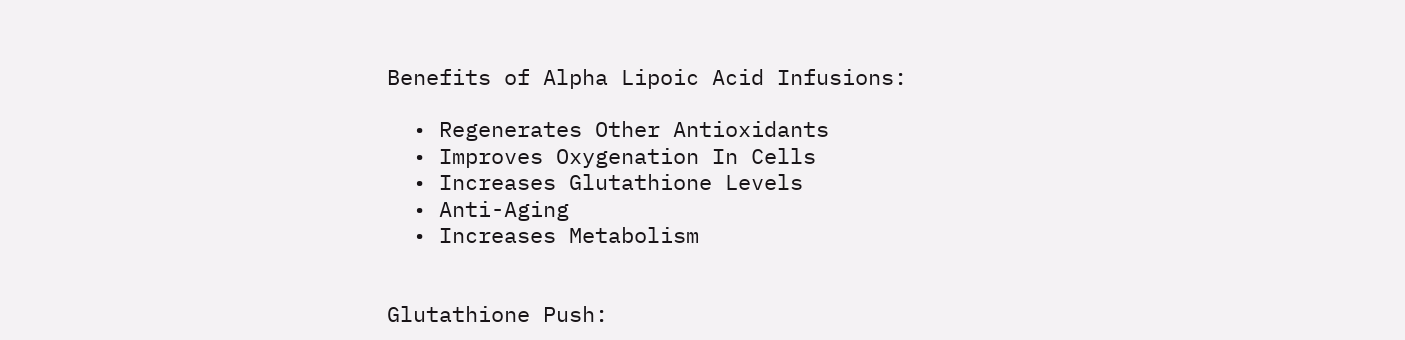Benefits of Alpha Lipoic Acid Infusions:

  • Regenerates Other Antioxidants
  • Improves Oxygenation In Cells
  • Increases Glutathione Levels
  • Anti-Aging
  • Increases Metabolism


Glutathione Push: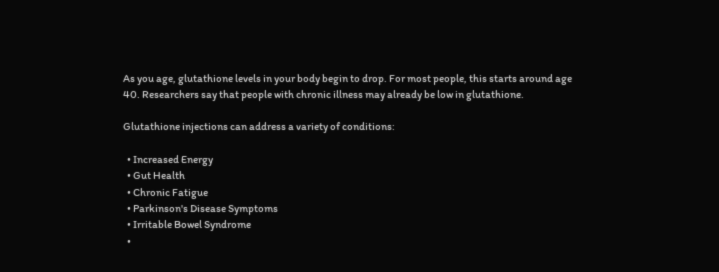As you age, glutathione levels in your body begin to drop. For most people, this starts around age 40. Researchers say that people with chronic illness may already be low in glutathione.

Glutathione injections can address a variety of conditions:

  • Increased Energy
  • Gut Health
  • Chronic Fatigue
  • Parkinson's Disease Symptoms
  • Irritable Bowel Syndrome
  •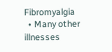Fibromyalgia
  • Many other illnesses